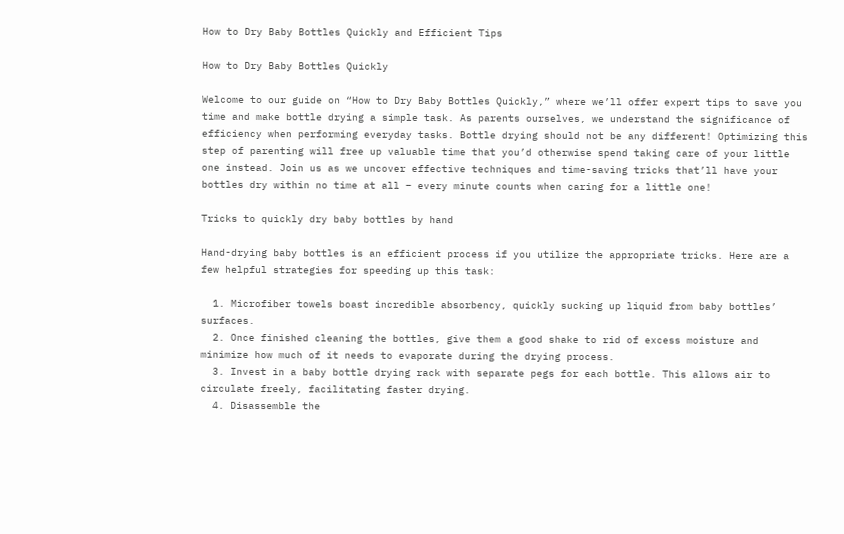How to Dry Baby Bottles Quickly and Efficient Tips

How to Dry Baby Bottles Quickly

Welcome to our guide on “How to Dry Baby Bottles Quickly,” where we’ll offer expert tips to save you time and make bottle drying a simple task. As parents ourselves, we understand the significance of efficiency when performing everyday tasks. Bottle drying should not be any different! Optimizing this step of parenting will free up valuable time that you’d otherwise spend taking care of your little one instead. Join us as we uncover effective techniques and time-saving tricks that’ll have your bottles dry within no time at all – every minute counts when caring for a little one!

Tricks to quickly dry baby bottles by hand

Hand-drying baby bottles is an efficient process if you utilize the appropriate tricks. Here are a few helpful strategies for speeding up this task:

  1. Microfiber towels boast incredible absorbency, quickly sucking up liquid from baby bottles’ surfaces.
  2. Once finished cleaning the bottles, give them a good shake to rid of excess moisture and minimize how much of it needs to evaporate during the drying process.
  3. Invest in a baby bottle drying rack with separate pegs for each bottle. This allows air to circulate freely, facilitating faster drying.
  4. Disassemble the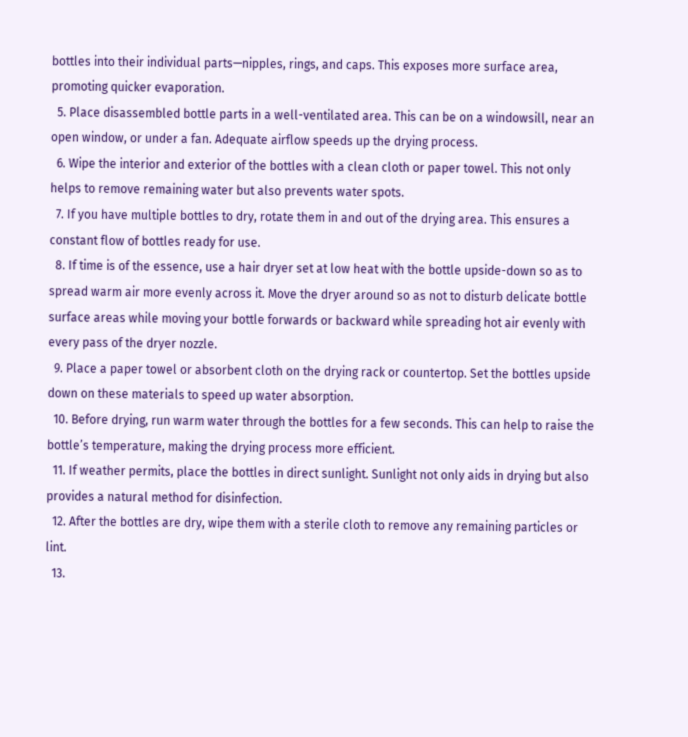bottles into their individual parts—nipples, rings, and caps. This exposes more surface area, promoting quicker evaporation.
  5. Place disassembled bottle parts in a well-ventilated area. This can be on a windowsill, near an open window, or under a fan. Adequate airflow speeds up the drying process.
  6. Wipe the interior and exterior of the bottles with a clean cloth or paper towel. This not only helps to remove remaining water but also prevents water spots.
  7. If you have multiple bottles to dry, rotate them in and out of the drying area. This ensures a constant flow of bottles ready for use.
  8. If time is of the essence, use a hair dryer set at low heat with the bottle upside-down so as to spread warm air more evenly across it. Move the dryer around so as not to disturb delicate bottle surface areas while moving your bottle forwards or backward while spreading hot air evenly with every pass of the dryer nozzle.
  9. Place a paper towel or absorbent cloth on the drying rack or countertop. Set the bottles upside down on these materials to speed up water absorption.
  10. Before drying, run warm water through the bottles for a few seconds. This can help to raise the bottle’s temperature, making the drying process more efficient.
  11. If weather permits, place the bottles in direct sunlight. Sunlight not only aids in drying but also provides a natural method for disinfection.
  12. After the bottles are dry, wipe them with a sterile cloth to remove any remaining particles or lint.
  13.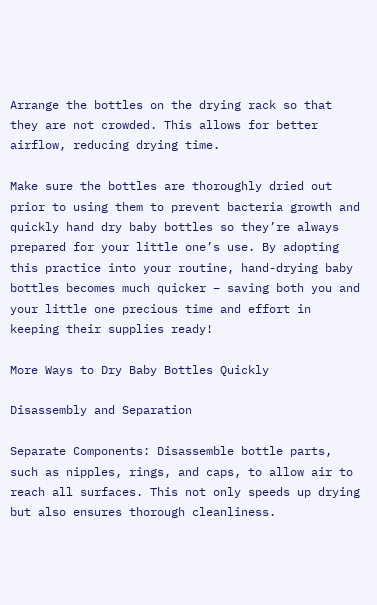Arrange the bottles on the drying rack so that they are not crowded. This allows for better airflow, reducing drying time.

Make sure the bottles are thoroughly dried out prior to using them to prevent bacteria growth and quickly hand dry baby bottles so they’re always prepared for your little one’s use. By adopting this practice into your routine, hand-drying baby bottles becomes much quicker – saving both you and your little one precious time and effort in keeping their supplies ready!

More Ways to Dry Baby Bottles Quickly

Disassembly and Separation

Separate Components: Disassemble bottle parts, such as nipples, rings, and caps, to allow air to reach all surfaces. This not only speeds up drying but also ensures thorough cleanliness.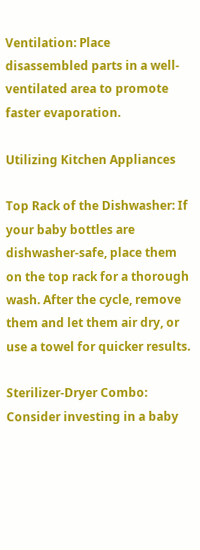Ventilation: Place disassembled parts in a well-ventilated area to promote faster evaporation.

Utilizing Kitchen Appliances

Top Rack of the Dishwasher: If your baby bottles are dishwasher-safe, place them on the top rack for a thorough wash. After the cycle, remove them and let them air dry, or use a towel for quicker results.

Sterilizer-Dryer Combo: Consider investing in a baby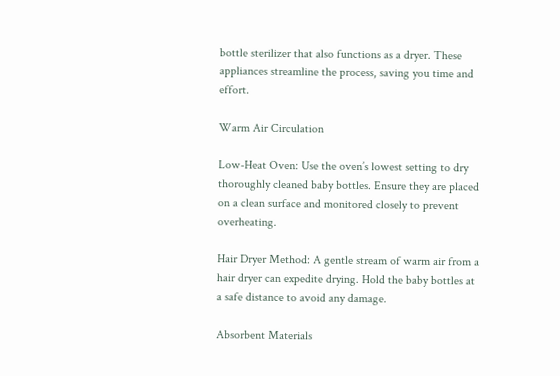bottle sterilizer that also functions as a dryer. These appliances streamline the process, saving you time and effort.

Warm Air Circulation

Low-Heat Oven: Use the oven’s lowest setting to dry thoroughly cleaned baby bottles. Ensure they are placed on a clean surface and monitored closely to prevent overheating.

Hair Dryer Method: A gentle stream of warm air from a hair dryer can expedite drying. Hold the baby bottles at a safe distance to avoid any damage.

Absorbent Materials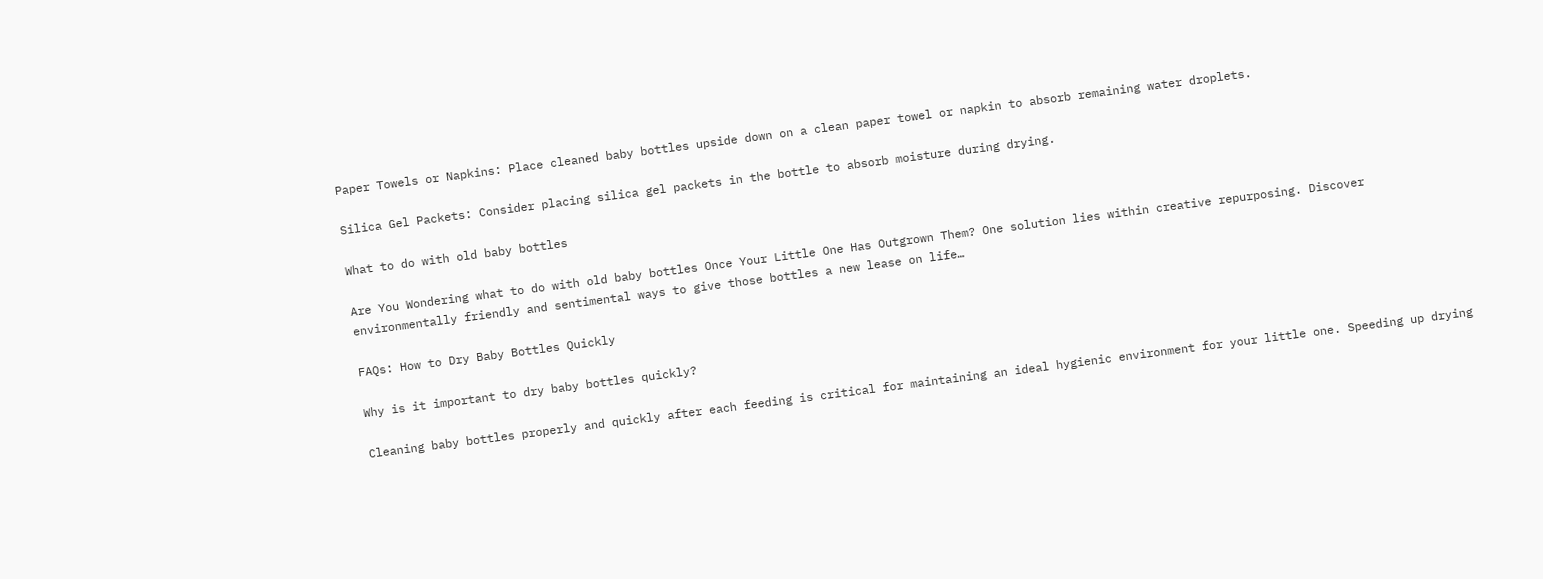Paper Towels or Napkins: Place cleaned baby bottles upside down on a clean paper towel or napkin to absorb remaining water droplets.

Silica Gel Packets: Consider placing silica gel packets in the bottle to absorb moisture during drying.

What to do with old baby bottles

Are You Wondering what to do with old baby bottles Once Your Little One Has Outgrown Them? One solution lies within creative repurposing. Discover environmentally friendly and sentimental ways to give those bottles a new lease on life…

FAQs: How to Dry Baby Bottles Quickly

Why is it important to dry baby bottles quickly?

Cleaning baby bottles properly and quickly after each feeding is critical for maintaining an ideal hygienic environment for your little one. Speeding up drying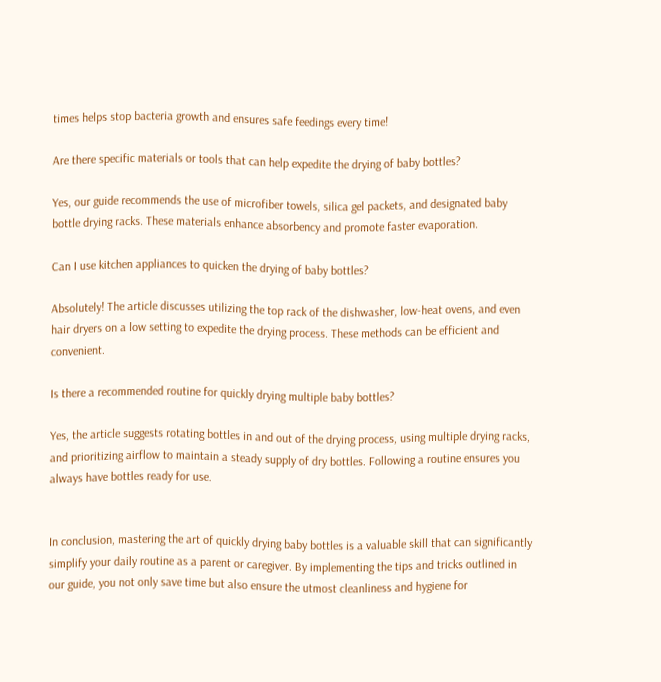times helps stop bacteria growth and ensures safe feedings every time!

Are there specific materials or tools that can help expedite the drying of baby bottles?

Yes, our guide recommends the use of microfiber towels, silica gel packets, and designated baby bottle drying racks. These materials enhance absorbency and promote faster evaporation.

Can I use kitchen appliances to quicken the drying of baby bottles?

Absolutely! The article discusses utilizing the top rack of the dishwasher, low-heat ovens, and even hair dryers on a low setting to expedite the drying process. These methods can be efficient and convenient.

Is there a recommended routine for quickly drying multiple baby bottles?

Yes, the article suggests rotating bottles in and out of the drying process, using multiple drying racks, and prioritizing airflow to maintain a steady supply of dry bottles. Following a routine ensures you always have bottles ready for use.


In conclusion, mastering the art of quickly drying baby bottles is a valuable skill that can significantly simplify your daily routine as a parent or caregiver. By implementing the tips and tricks outlined in our guide, you not only save time but also ensure the utmost cleanliness and hygiene for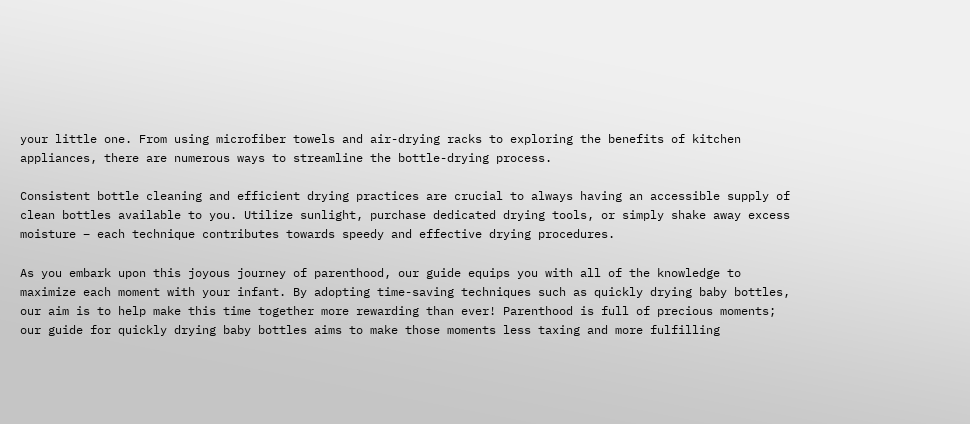your little one. From using microfiber towels and air-drying racks to exploring the benefits of kitchen appliances, there are numerous ways to streamline the bottle-drying process.

Consistent bottle cleaning and efficient drying practices are crucial to always having an accessible supply of clean bottles available to you. Utilize sunlight, purchase dedicated drying tools, or simply shake away excess moisture – each technique contributes towards speedy and effective drying procedures.

As you embark upon this joyous journey of parenthood, our guide equips you with all of the knowledge to maximize each moment with your infant. By adopting time-saving techniques such as quickly drying baby bottles, our aim is to help make this time together more rewarding than ever! Parenthood is full of precious moments; our guide for quickly drying baby bottles aims to make those moments less taxing and more fulfilling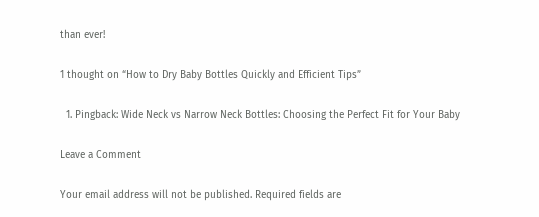than ever!

1 thought on “How to Dry Baby Bottles Quickly and Efficient Tips”

  1. Pingback: Wide Neck vs Narrow Neck Bottles: Choosing the Perfect Fit for Your Baby

Leave a Comment

Your email address will not be published. Required fields are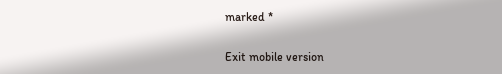marked *

Exit mobile version